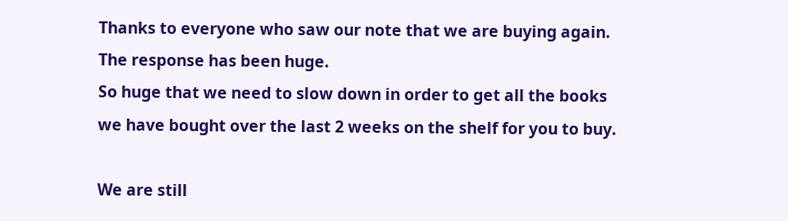Thanks to everyone who saw our note that we are buying again.
The response has been huge.
So huge that we need to slow down in order to get all the books
we have bought over the last 2 weeks on the shelf for you to buy.

We are still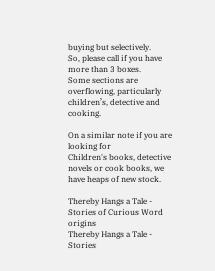buying but selectively.
So, please call if you have more than 3 boxes.
Some sections are overflowing, particularly children’s, detective and cooking.

On a similar note if you are looking for
Children's books, detective novels or cook books, we have heaps of new stock.

Thereby Hangs a Tale - Stories of Curious Word origins
Thereby Hangs a Tale - Stories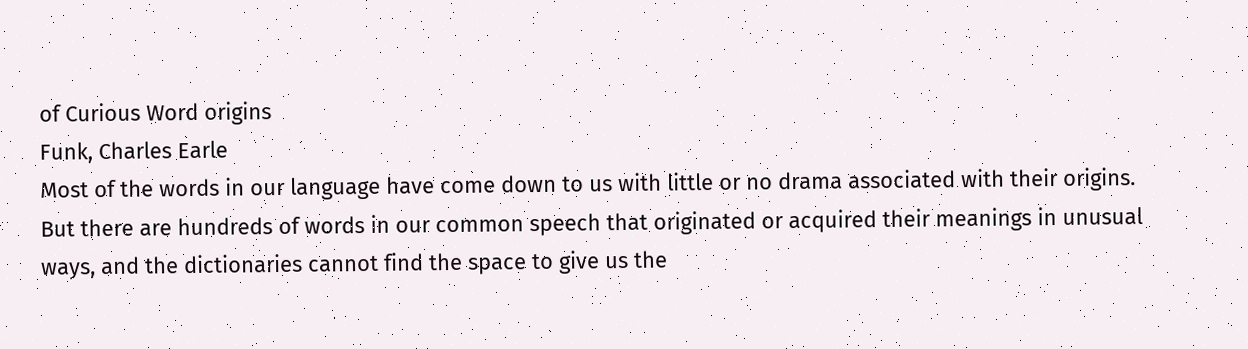of Curious Word origins
Funk, Charles Earle
Most of the words in our language have come down to us with little or no drama associated with their origins. But there are hundreds of words in our common speech that originated or acquired their meanings in unusual ways, and the dictionaries cannot find the space to give us the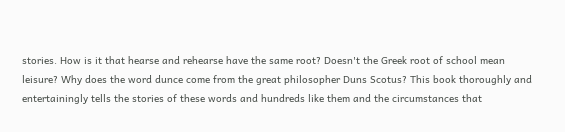stories. How is it that hearse and rehearse have the same root? Doesn't the Greek root of school mean leisure? Why does the word dunce come from the great philosopher Duns Scotus? This book thoroughly and entertainingly tells the stories of these words and hundreds like them and the circumstances that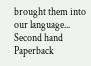brought them into our language...
Second hand Paperback